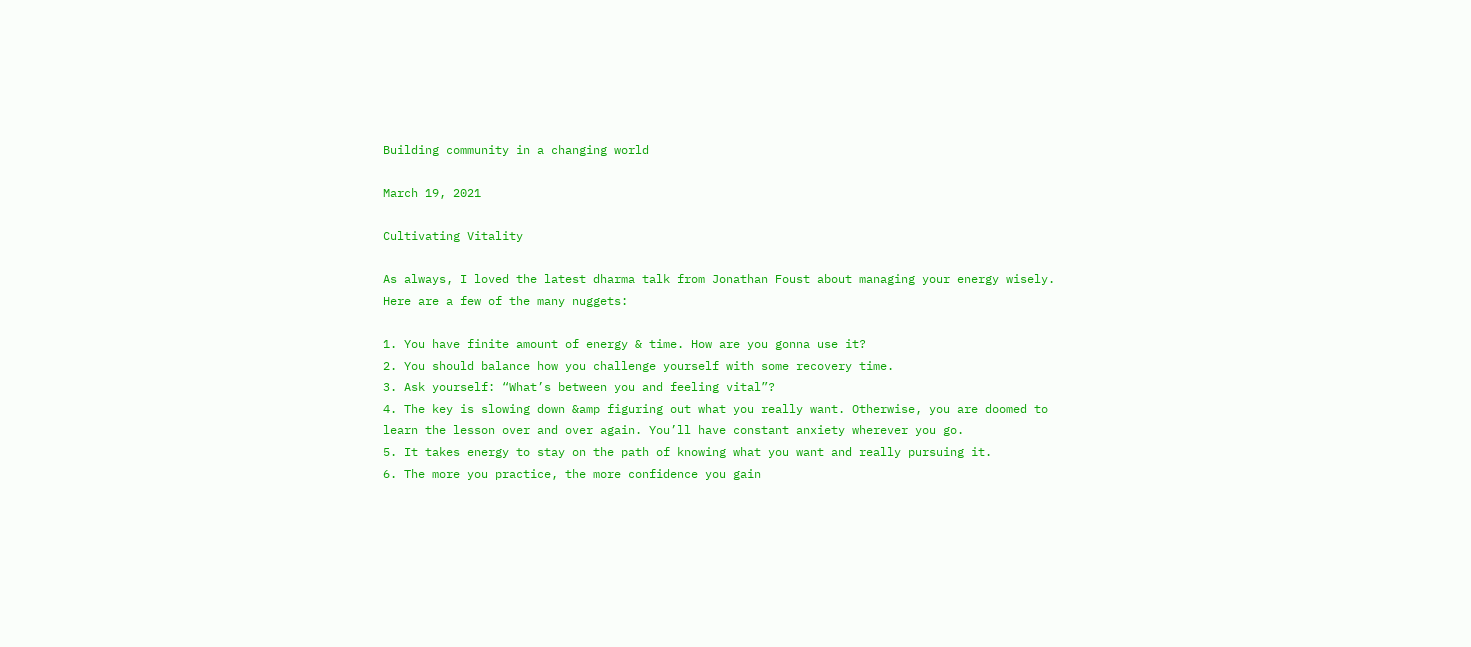Building community in a changing world

March 19, 2021

Cultivating Vitality

As always, I loved the latest dharma talk from Jonathan Foust about managing your energy wisely. Here are a few of the many nuggets:

1. You have finite amount of energy & time. How are you gonna use it?
2. You should balance how you challenge yourself with some recovery time.
3. Ask yourself: “What’s between you and feeling vital”?
4. The key is slowing down &amp figuring out what you really want. Otherwise, you are doomed to learn the lesson over and over again. You’ll have constant anxiety wherever you go.
5. It takes energy to stay on the path of knowing what you want and really pursuing it.
6. The more you practice, the more confidence you gain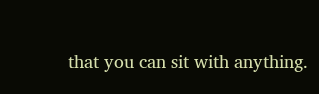that you can sit with anything.